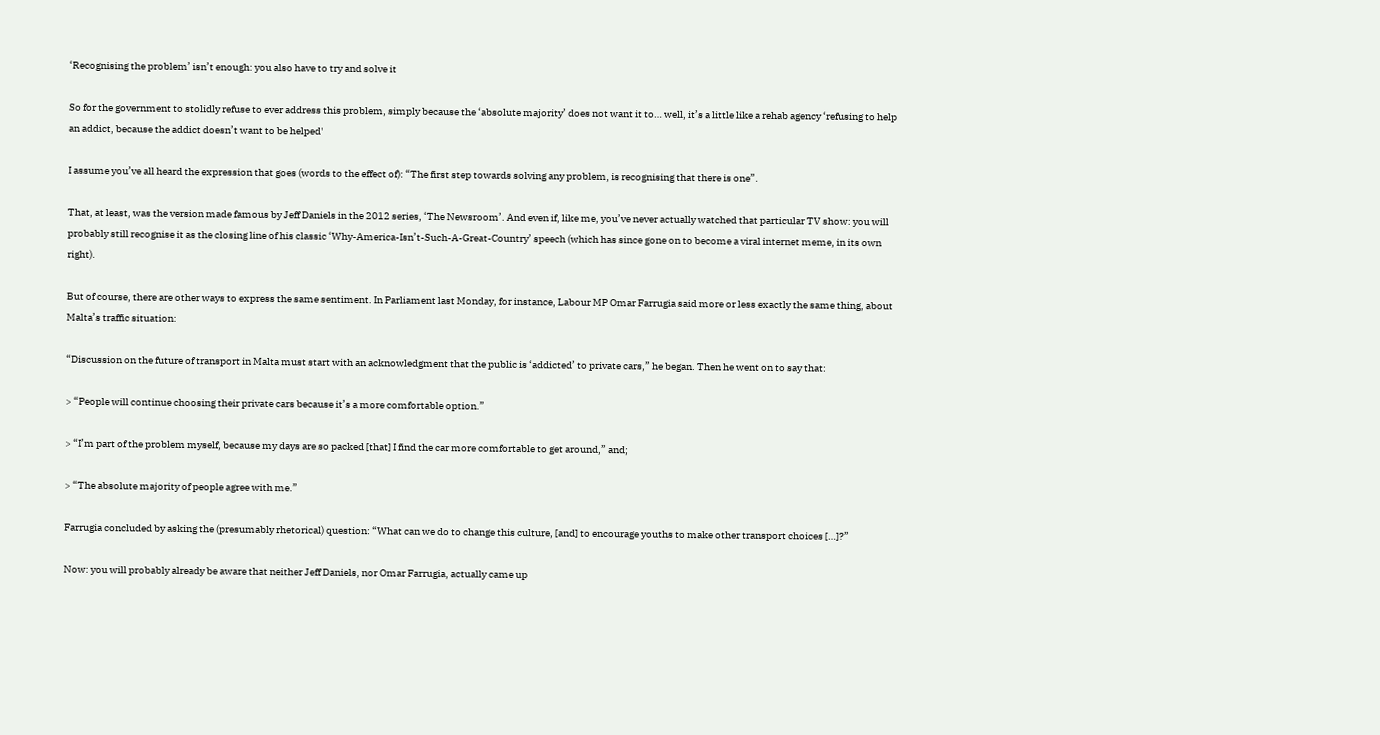‘Recognising the problem’ isn’t enough: you also have to try and solve it

So for the government to stolidly refuse to ever address this problem, simply because the ‘absolute majority’ does not want it to… well, it’s a little like a rehab agency ‘refusing to help an addict, because the addict doesn’t want to be helped'

I assume you’ve all heard the expression that goes (words to the effect of): “The first step towards solving any problem, is recognising that there is one”.

That, at least, was the version made famous by Jeff Daniels in the 2012 series, ‘The Newsroom’. And even if, like me, you’ve never actually watched that particular TV show: you will probably still recognise it as the closing line of his classic ‘Why-America-Isn’t-Such-A-Great-Country’ speech (which has since gone on to become a viral internet meme, in its own right).

But of course, there are other ways to express the same sentiment. In Parliament last Monday, for instance, Labour MP Omar Farrugia said more or less exactly the same thing, about Malta’s traffic situation:

“Discussion on the future of transport in Malta must start with an acknowledgment that the public is ‘addicted’ to private cars,” he began. Then he went on to say that:

> “People will continue choosing their private cars because it’s a more comfortable option.”

> “I’m part of the problem myself, because my days are so packed [that] I find the car more comfortable to get around,” and;

> “The absolute majority of people agree with me.”

Farrugia concluded by asking the (presumably rhetorical) question: “What can we do to change this culture, [and] to encourage youths to make other transport choices […]?”

Now: you will probably already be aware that neither Jeff Daniels, nor Omar Farrugia, actually came up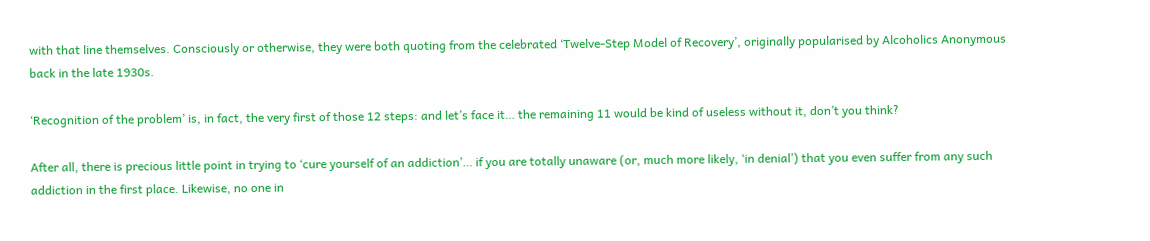with that line themselves. Consciously or otherwise, they were both quoting from the celebrated ‘Twelve-Step Model of Recovery’, originally popularised by Alcoholics Anonymous back in the late 1930s.

‘Recognition of the problem’ is, in fact, the very first of those 12 steps: and let’s face it… the remaining 11 would be kind of useless without it, don’t you think?

After all, there is precious little point in trying to ‘cure yourself of an addiction’… if you are totally unaware (or, much more likely, ‘in denial’) that you even suffer from any such addiction in the first place. Likewise, no one in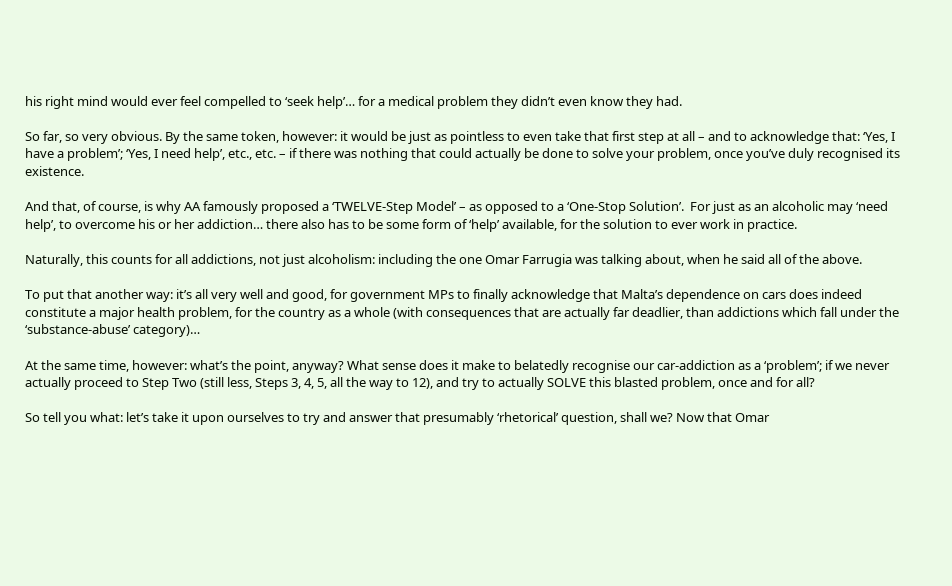his right mind would ever feel compelled to ‘seek help’… for a medical problem they didn’t even know they had.

So far, so very obvious. By the same token, however: it would be just as pointless to even take that first step at all – and to acknowledge that: ‘Yes, I have a problem’; ‘Yes, I need help’, etc., etc. – if there was nothing that could actually be done to solve your problem, once you’ve duly recognised its existence.

And that, of course, is why AA famously proposed a ‘TWELVE-Step Model’ – as opposed to a ‘One-Stop Solution’.  For just as an alcoholic may ‘need help’, to overcome his or her addiction… there also has to be some form of ‘help’ available, for the solution to ever work in practice.

Naturally, this counts for all addictions, not just alcoholism: including the one Omar Farrugia was talking about, when he said all of the above.

To put that another way: it’s all very well and good, for government MPs to finally acknowledge that Malta’s dependence on cars does indeed constitute a major health problem, for the country as a whole (with consequences that are actually far deadlier, than addictions which fall under the ‘substance-abuse’ category)…

At the same time, however: what’s the point, anyway? What sense does it make to belatedly recognise our car-addiction as a ‘problem’; if we never actually proceed to Step Two (still less, Steps 3, 4, 5, all the way to 12), and try to actually SOLVE this blasted problem, once and for all?

So tell you what: let’s take it upon ourselves to try and answer that presumably ‘rhetorical’ question, shall we? Now that Omar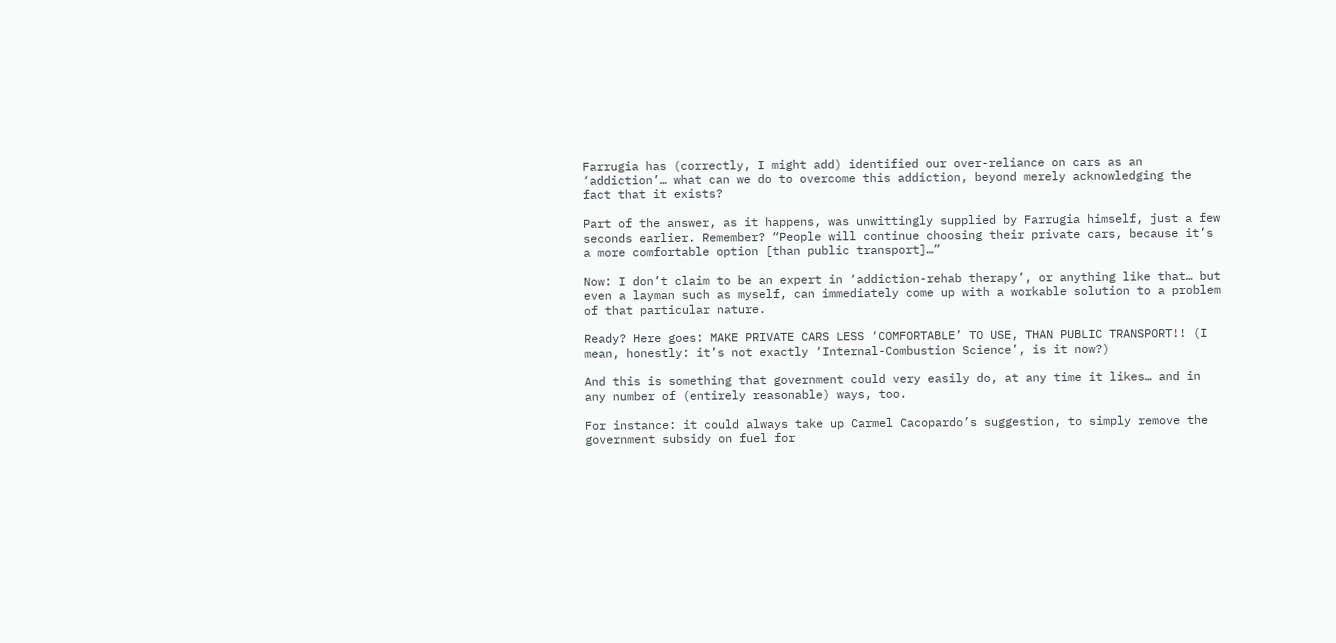Farrugia has (correctly, I might add) identified our over-reliance on cars as an ‘addiction’… what can we do to overcome this addiction, beyond merely acknowledging the fact that it exists?

Part of the answer, as it happens, was unwittingly supplied by Farrugia himself, just a few seconds earlier. Remember? “People will continue choosing their private cars, because it’s a more comfortable option [than public transport]…”

Now: I don’t claim to be an expert in ‘addiction-rehab therapy’, or anything like that… but even a layman such as myself, can immediately come up with a workable solution to a problem of that particular nature.

Ready? Here goes: MAKE PRIVATE CARS LESS ‘COMFORTABLE’ TO USE, THAN PUBLIC TRANSPORT!! (I mean, honestly: it’s not exactly ‘Internal-Combustion Science’, is it now?)

And this is something that government could very easily do, at any time it likes… and in any number of (entirely reasonable) ways, too.

For instance: it could always take up Carmel Cacopardo’s suggestion, to simply remove the government subsidy on fuel for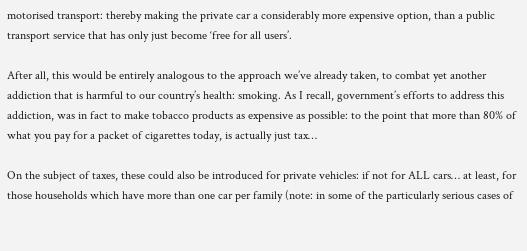motorised transport: thereby making the private car a considerably more expensive option, than a public transport service that has only just become ‘free for all users’.

After all, this would be entirely analogous to the approach we’ve already taken, to combat yet another addiction that is harmful to our country’s health: smoking. As I recall, government’s efforts to address this addiction, was in fact to make tobacco products as expensive as possible: to the point that more than 80% of what you pay for a packet of cigarettes today, is actually just tax…

On the subject of taxes, these could also be introduced for private vehicles: if not for ALL cars… at least, for those households which have more than one car per family (note: in some of the particularly serious cases of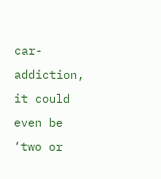car-addiction, it could even be ‘two or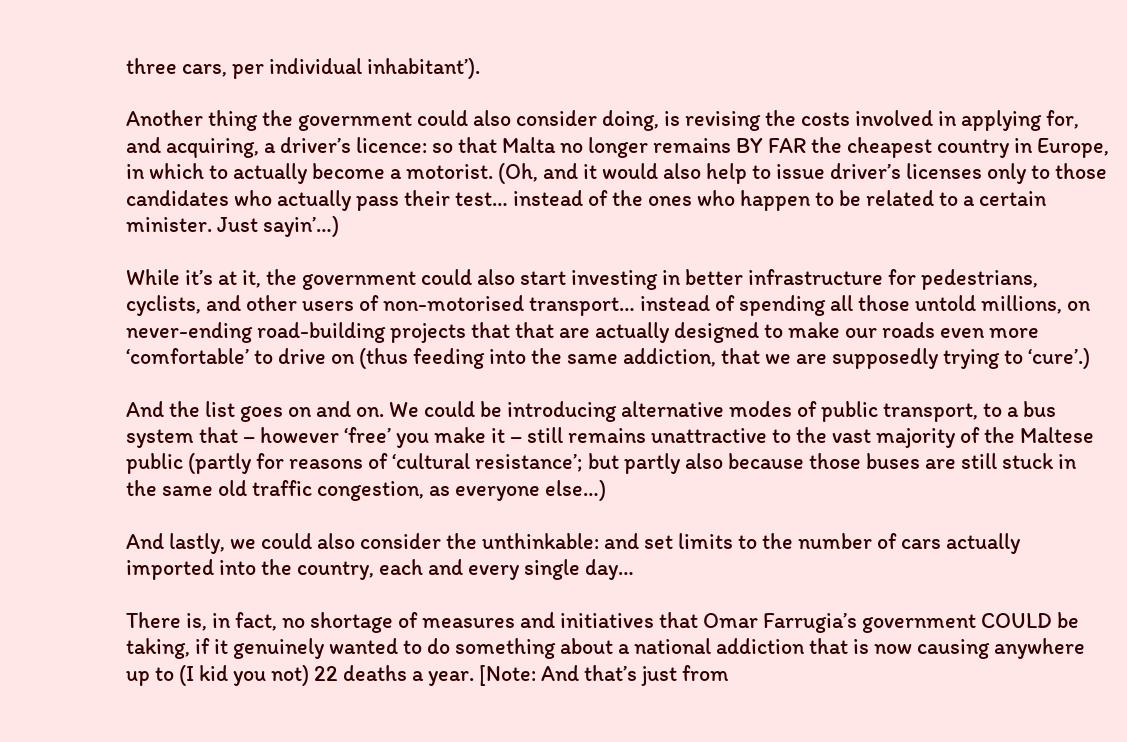three cars, per individual inhabitant’).

Another thing the government could also consider doing, is revising the costs involved in applying for, and acquiring, a driver’s licence: so that Malta no longer remains BY FAR the cheapest country in Europe, in which to actually become a motorist. (Oh, and it would also help to issue driver’s licenses only to those candidates who actually pass their test… instead of the ones who happen to be related to a certain minister. Just sayin’…)

While it’s at it, the government could also start investing in better infrastructure for pedestrians, cyclists, and other users of non-motorised transport… instead of spending all those untold millions, on never-ending road-building projects that that are actually designed to make our roads even more ‘comfortable’ to drive on (thus feeding into the same addiction, that we are supposedly trying to ‘cure’.)

And the list goes on and on. We could be introducing alternative modes of public transport, to a bus system that – however ‘free’ you make it – still remains unattractive to the vast majority of the Maltese public (partly for reasons of ‘cultural resistance’; but partly also because those buses are still stuck in the same old traffic congestion, as everyone else…)

And lastly, we could also consider the unthinkable: and set limits to the number of cars actually imported into the country, each and every single day…

There is, in fact, no shortage of measures and initiatives that Omar Farrugia’s government COULD be taking, if it genuinely wanted to do something about a national addiction that is now causing anywhere up to (I kid you not) 22 deaths a year. [Note: And that’s just from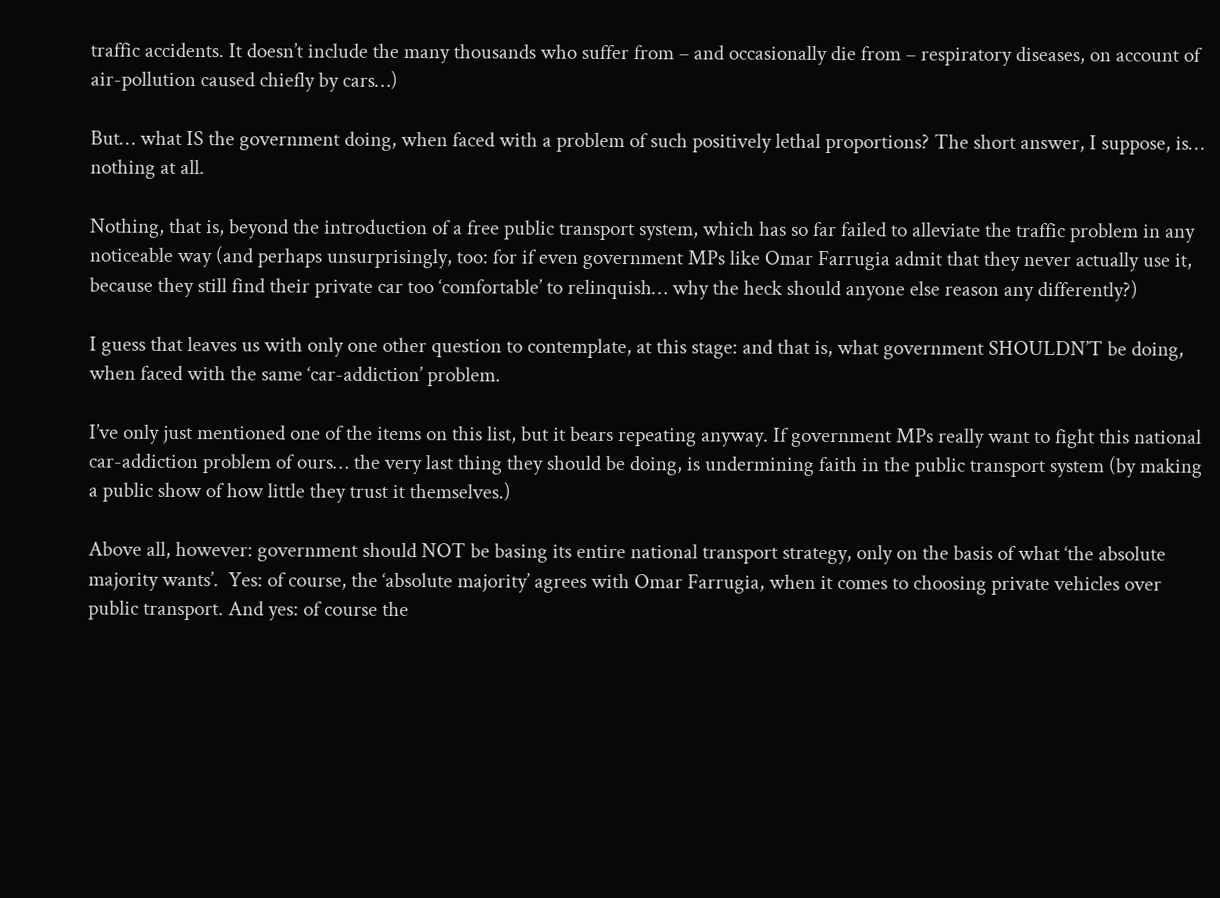traffic accidents. It doesn’t include the many thousands who suffer from – and occasionally die from – respiratory diseases, on account of air-pollution caused chiefly by cars…)

But… what IS the government doing, when faced with a problem of such positively lethal proportions? The short answer, I suppose, is… nothing at all.

Nothing, that is, beyond the introduction of a free public transport system, which has so far failed to alleviate the traffic problem in any noticeable way (and perhaps unsurprisingly, too: for if even government MPs like Omar Farrugia admit that they never actually use it, because they still find their private car too ‘comfortable’ to relinquish… why the heck should anyone else reason any differently?)

I guess that leaves us with only one other question to contemplate, at this stage: and that is, what government SHOULDN’T be doing, when faced with the same ‘car-addiction’ problem.

I’ve only just mentioned one of the items on this list, but it bears repeating anyway. If government MPs really want to fight this national car-addiction problem of ours… the very last thing they should be doing, is undermining faith in the public transport system (by making a public show of how little they trust it themselves.)

Above all, however: government should NOT be basing its entire national transport strategy, only on the basis of what ‘the absolute majority wants’.  Yes: of course, the ‘absolute majority’ agrees with Omar Farrugia, when it comes to choosing private vehicles over public transport. And yes: of course the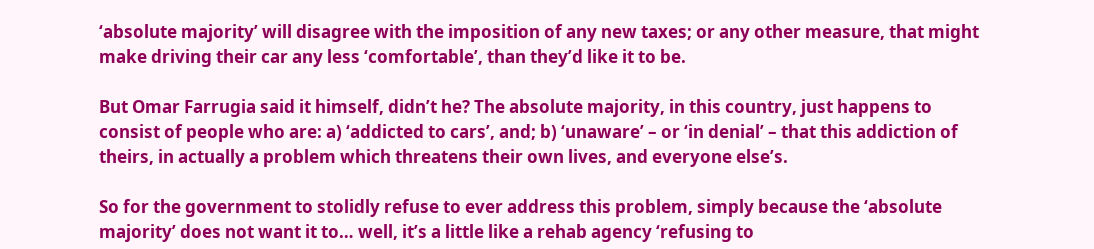‘absolute majority’ will disagree with the imposition of any new taxes; or any other measure, that might make driving their car any less ‘comfortable’, than they’d like it to be.

But Omar Farrugia said it himself, didn’t he? The absolute majority, in this country, just happens to consist of people who are: a) ‘addicted to cars’, and; b) ‘unaware’ – or ‘in denial’ – that this addiction of theirs, in actually a problem which threatens their own lives, and everyone else’s.

So for the government to stolidly refuse to ever address this problem, simply because the ‘absolute majority’ does not want it to… well, it’s a little like a rehab agency ‘refusing to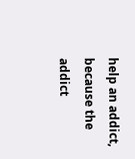help an addict, because the addict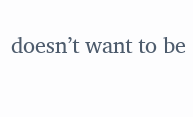doesn’t want to be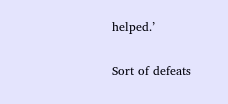helped.’

Sort of defeats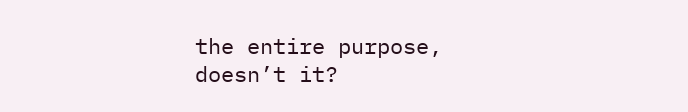the entire purpose, doesn’t it?